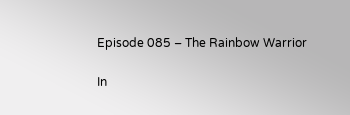Episode 085 – The Rainbow Warrior

In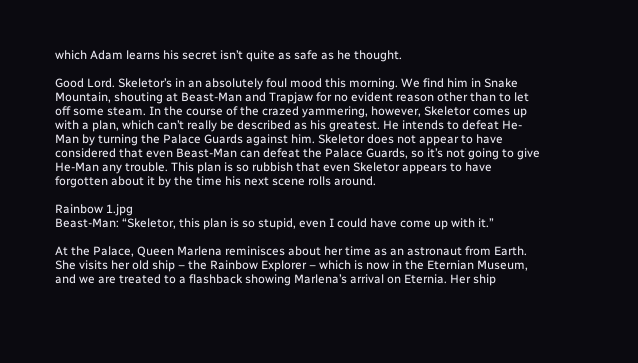which Adam learns his secret isn’t quite as safe as he thought.

Good Lord. Skeletor’s in an absolutely foul mood this morning. We find him in Snake Mountain, shouting at Beast-Man and Trapjaw for no evident reason other than to let off some steam. In the course of the crazed yammering, however, Skeletor comes up with a plan, which can’t really be described as his greatest. He intends to defeat He-Man by turning the Palace Guards against him. Skeletor does not appear to have considered that even Beast-Man can defeat the Palace Guards, so it’s not going to give He-Man any trouble. This plan is so rubbish that even Skeletor appears to have forgotten about it by the time his next scene rolls around.

Rainbow 1.jpg
Beast-Man: “Skeletor, this plan is so stupid, even I could have come up with it.”

At the Palace, Queen Marlena reminisces about her time as an astronaut from Earth. She visits her old ship – the Rainbow Explorer – which is now in the Eternian Museum, and we are treated to a flashback showing Marlena’s arrival on Eternia. Her ship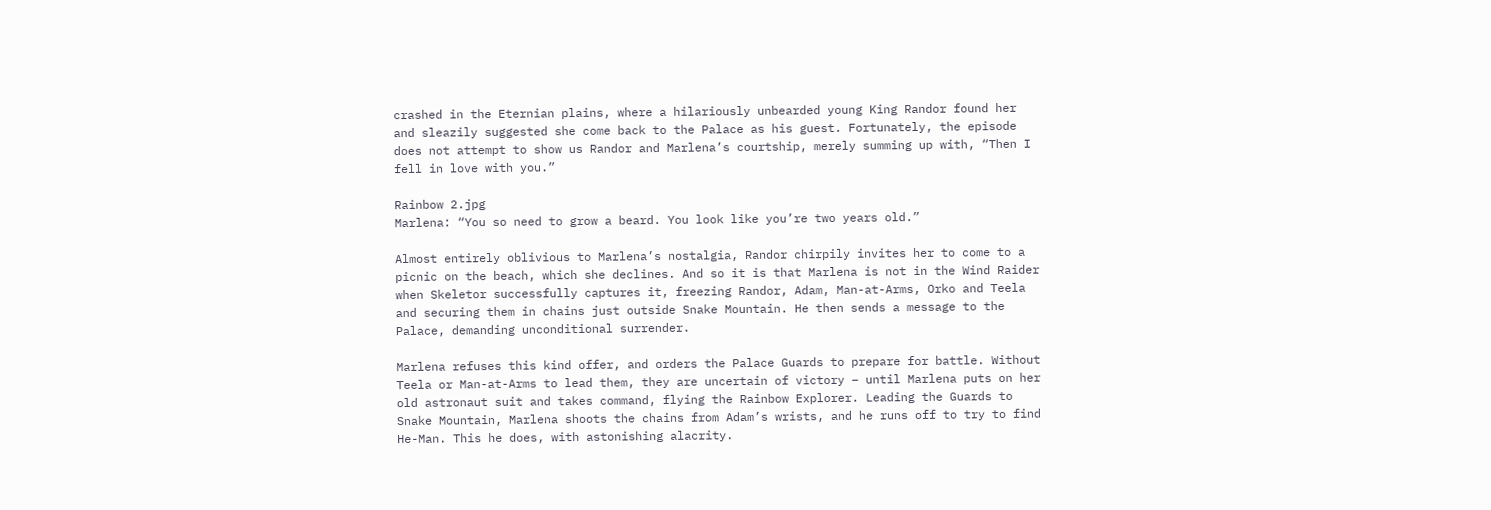crashed in the Eternian plains, where a hilariously unbearded young King Randor found her and sleazily suggested she come back to the Palace as his guest. Fortunately, the episode does not attempt to show us Randor and Marlena’s courtship, merely summing up with, “Then I fell in love with you.”

Rainbow 2.jpg
Marlena: “You so need to grow a beard. You look like you’re two years old.”

Almost entirely oblivious to Marlena’s nostalgia, Randor chirpily invites her to come to a picnic on the beach, which she declines. And so it is that Marlena is not in the Wind Raider when Skeletor successfully captures it, freezing Randor, Adam, Man-at-Arms, Orko and Teela and securing them in chains just outside Snake Mountain. He then sends a message to the Palace, demanding unconditional surrender.

Marlena refuses this kind offer, and orders the Palace Guards to prepare for battle. Without Teela or Man-at-Arms to lead them, they are uncertain of victory – until Marlena puts on her old astronaut suit and takes command, flying the Rainbow Explorer. Leading the Guards to Snake Mountain, Marlena shoots the chains from Adam’s wrists, and he runs off to try to find He-Man. This he does, with astonishing alacrity.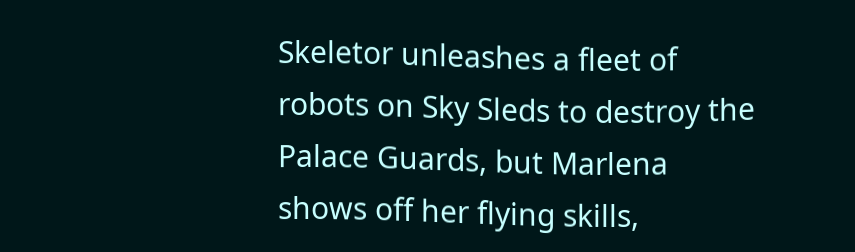Skeletor unleashes a fleet of robots on Sky Sleds to destroy the Palace Guards, but Marlena shows off her flying skills,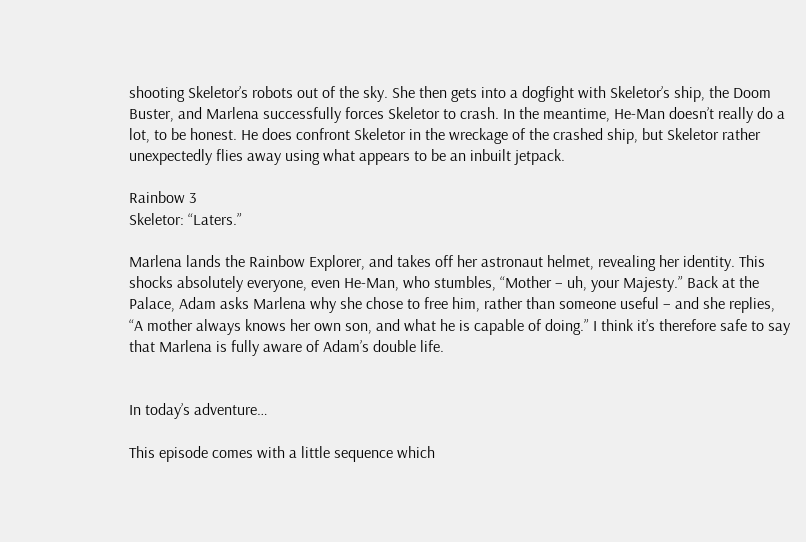shooting Skeletor’s robots out of the sky. She then gets into a dogfight with Skeletor’s ship, the Doom Buster, and Marlena successfully forces Skeletor to crash. In the meantime, He-Man doesn’t really do a lot, to be honest. He does confront Skeletor in the wreckage of the crashed ship, but Skeletor rather unexpectedly flies away using what appears to be an inbuilt jetpack.

Rainbow 3
Skeletor: “Laters.”

Marlena lands the Rainbow Explorer, and takes off her astronaut helmet, revealing her identity. This shocks absolutely everyone, even He-Man, who stumbles, “Mother – uh, your Majesty.” Back at the Palace, Adam asks Marlena why she chose to free him, rather than someone useful – and she replies, “A mother always knows her own son, and what he is capable of doing.” I think it’s therefore safe to say that Marlena is fully aware of Adam’s double life.


In today’s adventure…

This episode comes with a little sequence which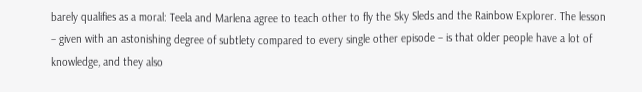barely qualifies as a moral: Teela and Marlena agree to teach other to fly the Sky Sleds and the Rainbow Explorer. The lesson – given with an astonishing degree of subtlety compared to every single other episode – is that older people have a lot of knowledge, and they also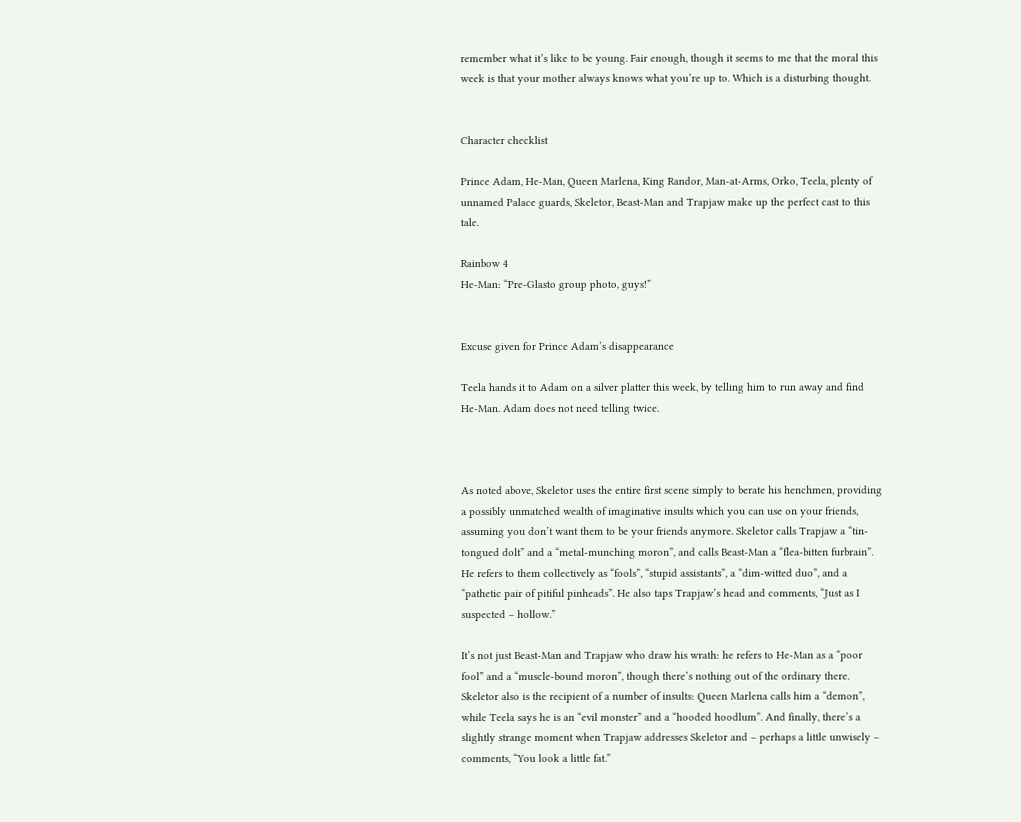remember what it’s like to be young. Fair enough, though it seems to me that the moral this week is that your mother always knows what you’re up to. Which is a disturbing thought.


Character checklist

Prince Adam, He-Man, Queen Marlena, King Randor, Man-at-Arms, Orko, Teela, plenty of unnamed Palace guards, Skeletor, Beast-Man and Trapjaw make up the perfect cast to this tale.

Rainbow 4
He-Man: “Pre-Glasto group photo, guys!”


Excuse given for Prince Adam’s disappearance

Teela hands it to Adam on a silver platter this week, by telling him to run away and find He-Man. Adam does not need telling twice.



As noted above, Skeletor uses the entire first scene simply to berate his henchmen, providing a possibly unmatched wealth of imaginative insults which you can use on your friends, assuming you don’t want them to be your friends anymore. Skeletor calls Trapjaw a “tin-tongued dolt” and a “metal-munching moron”, and calls Beast-Man a “flea-bitten furbrain”. He refers to them collectively as “fools”, “stupid assistants”, a “dim-witted duo”, and a “pathetic pair of pitiful pinheads”. He also taps Trapjaw’s head and comments, “Just as I suspected – hollow.”

It’s not just Beast-Man and Trapjaw who draw his wrath: he refers to He-Man as a “poor fool” and a “muscle-bound moron”, though there’s nothing out of the ordinary there. Skeletor also is the recipient of a number of insults: Queen Marlena calls him a “demon”, while Teela says he is an “evil monster” and a “hooded hoodlum”. And finally, there’s a slightly strange moment when Trapjaw addresses Skeletor and – perhaps a little unwisely – comments, “You look a little fat.”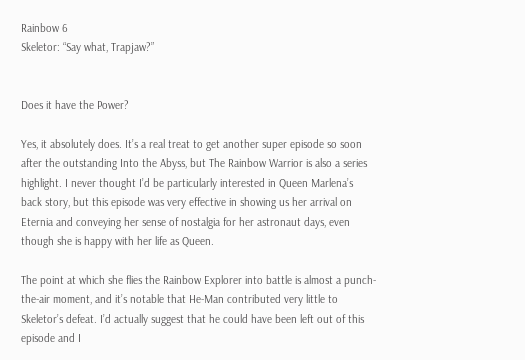Rainbow 6
Skeletor: “Say what, Trapjaw?”


Does it have the Power?

Yes, it absolutely does. It’s a real treat to get another super episode so soon after the outstanding Into the Abyss, but The Rainbow Warrior is also a series highlight. I never thought I’d be particularly interested in Queen Marlena’s back story, but this episode was very effective in showing us her arrival on Eternia and conveying her sense of nostalgia for her astronaut days, even though she is happy with her life as Queen.

The point at which she flies the Rainbow Explorer into battle is almost a punch-the-air moment, and it’s notable that He-Man contributed very little to Skeletor’s defeat. I’d actually suggest that he could have been left out of this episode and I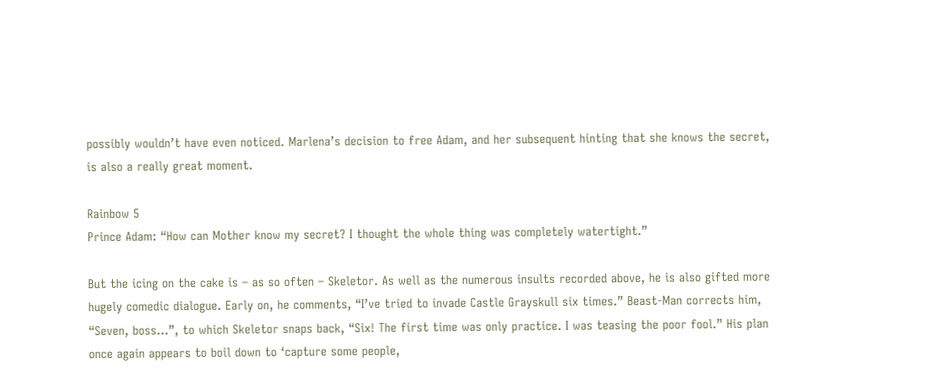possibly wouldn’t have even noticed. Marlena’s decision to free Adam, and her subsequent hinting that she knows the secret, is also a really great moment.

Rainbow 5
Prince Adam: “How can Mother know my secret? I thought the whole thing was completely watertight.”

But the icing on the cake is – as so often – Skeletor. As well as the numerous insults recorded above, he is also gifted more hugely comedic dialogue. Early on, he comments, “I’ve tried to invade Castle Grayskull six times.” Beast-Man corrects him, “Seven, boss…”, to which Skeletor snaps back, “Six! The first time was only practice. I was teasing the poor fool.” His plan once again appears to boil down to ‘capture some people,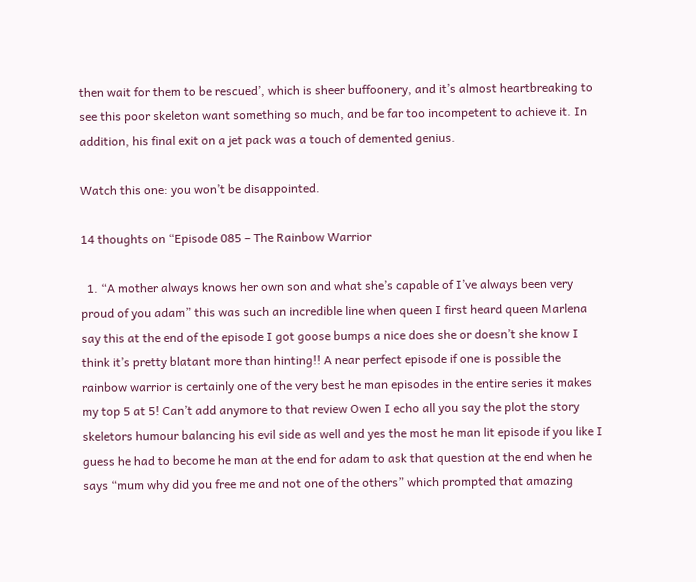then wait for them to be rescued’, which is sheer buffoonery, and it’s almost heartbreaking to see this poor skeleton want something so much, and be far too incompetent to achieve it. In addition, his final exit on a jet pack was a touch of demented genius.

Watch this one: you won’t be disappointed.

14 thoughts on “Episode 085 – The Rainbow Warrior

  1. “A mother always knows her own son and what she’s capable of I’ve always been very proud of you adam” this was such an incredible line when queen I first heard queen Marlena say this at the end of the episode I got goose bumps a nice does she or doesn’t she know I think it’s pretty blatant more than hinting!! A near perfect episode if one is possible the rainbow warrior is certainly one of the very best he man episodes in the entire series it makes my top 5 at 5! Can’t add anymore to that review Owen I echo all you say the plot the story skeletors humour balancing his evil side as well and yes the most he man lit episode if you like I guess he had to become he man at the end for adam to ask that question at the end when he says “mum why did you free me and not one of the others” which prompted that amazing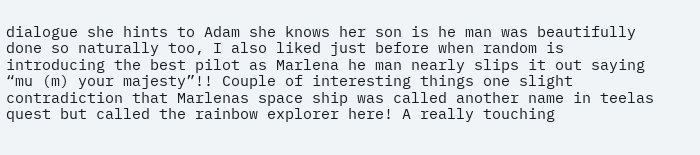dialogue she hints to Adam she knows her son is he man was beautifully done so naturally too, I also liked just before when random is introducing the best pilot as Marlena he man nearly slips it out saying “mu (m) your majesty”!! Couple of interesting things one slight contradiction that Marlenas space ship was called another name in teelas quest but called the rainbow explorer here! A really touching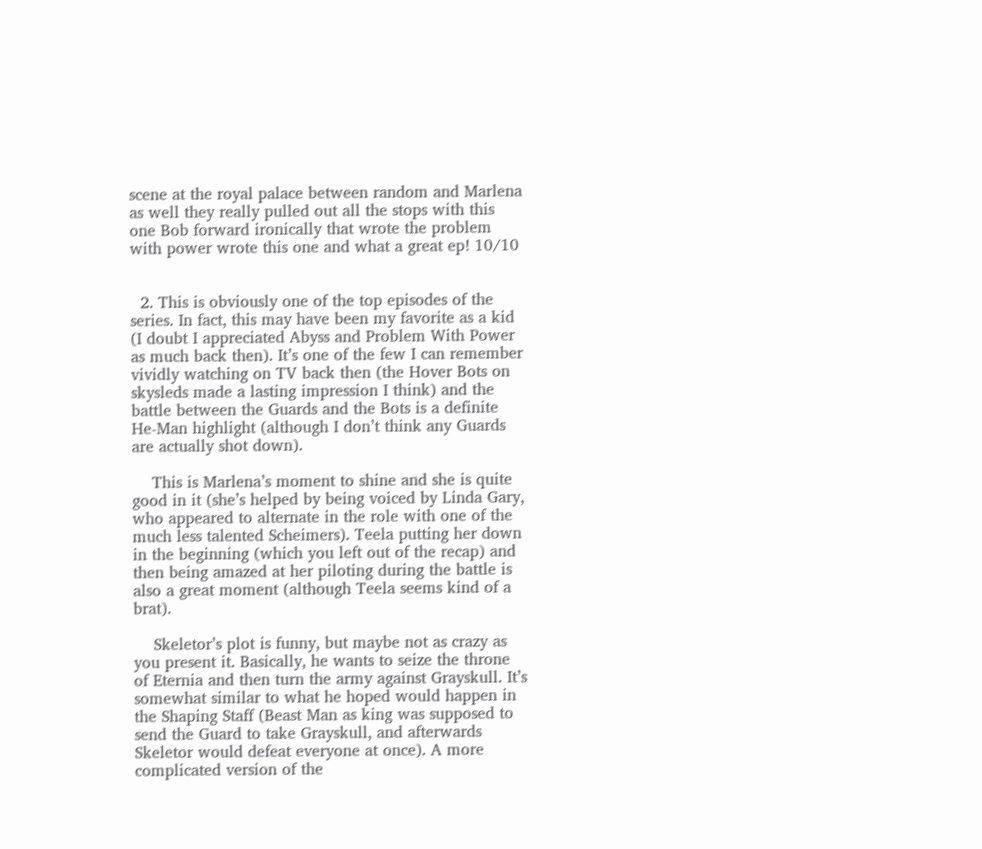scene at the royal palace between random and Marlena as well they really pulled out all the stops with this one Bob forward ironically that wrote the problem with power wrote this one and what a great ep! 10/10


  2. This is obviously one of the top episodes of the series. In fact, this may have been my favorite as a kid (I doubt I appreciated Abyss and Problem With Power as much back then). It’s one of the few I can remember vividly watching on TV back then (the Hover Bots on skysleds made a lasting impression I think) and the battle between the Guards and the Bots is a definite He-Man highlight (although I don’t think any Guards are actually shot down).

    This is Marlena’s moment to shine and she is quite good in it (she’s helped by being voiced by Linda Gary, who appeared to alternate in the role with one of the much less talented Scheimers). Teela putting her down in the beginning (which you left out of the recap) and then being amazed at her piloting during the battle is also a great moment (although Teela seems kind of a brat).

    Skeletor’s plot is funny, but maybe not as crazy as you present it. Basically, he wants to seize the throne of Eternia and then turn the army against Grayskull. It’s somewhat similar to what he hoped would happen in the Shaping Staff (Beast Man as king was supposed to send the Guard to take Grayskull, and afterwards Skeletor would defeat everyone at once). A more complicated version of the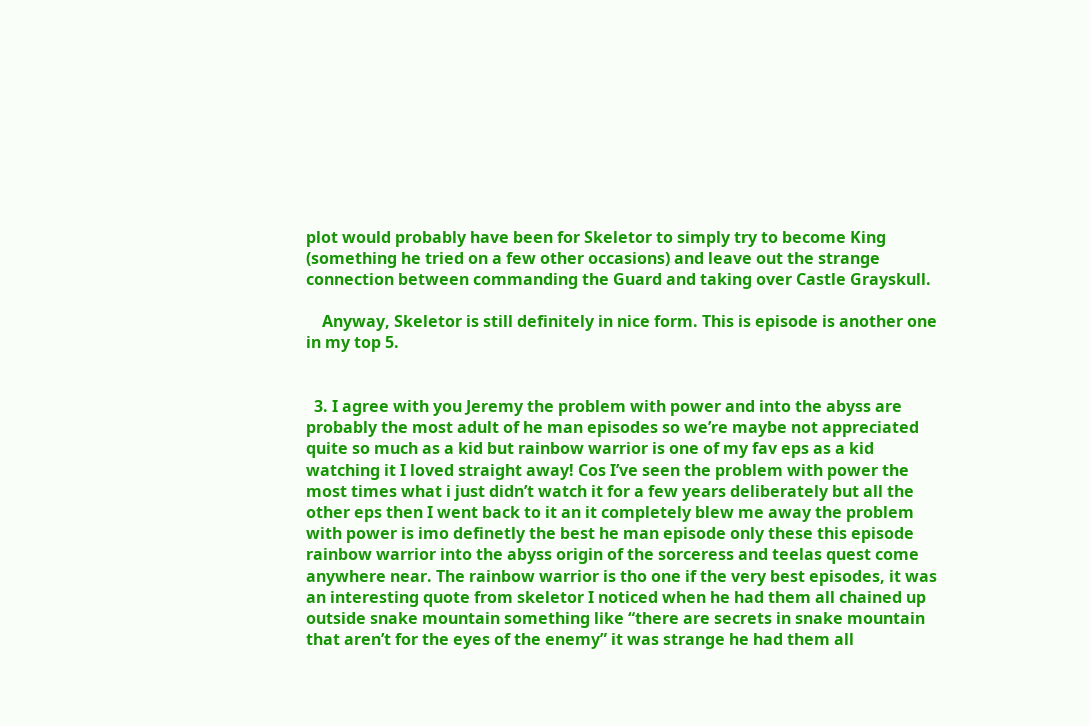plot would probably have been for Skeletor to simply try to become King (something he tried on a few other occasions) and leave out the strange connection between commanding the Guard and taking over Castle Grayskull.

    Anyway, Skeletor is still definitely in nice form. This is episode is another one in my top 5.


  3. I agree with you Jeremy the problem with power and into the abyss are probably the most adult of he man episodes so we’re maybe not appreciated quite so much as a kid but rainbow warrior is one of my fav eps as a kid watching it I loved straight away! Cos I’ve seen the problem with power the most times what i just didn’t watch it for a few years deliberately but all the other eps then I went back to it an it completely blew me away the problem with power is imo definetly the best he man episode only these this episode rainbow warrior into the abyss origin of the sorceress and teelas quest come anywhere near. The rainbow warrior is tho one if the very best episodes, it was an interesting quote from skeletor I noticed when he had them all chained up outside snake mountain something like “there are secrets in snake mountain that aren’t for the eyes of the enemy” it was strange he had them all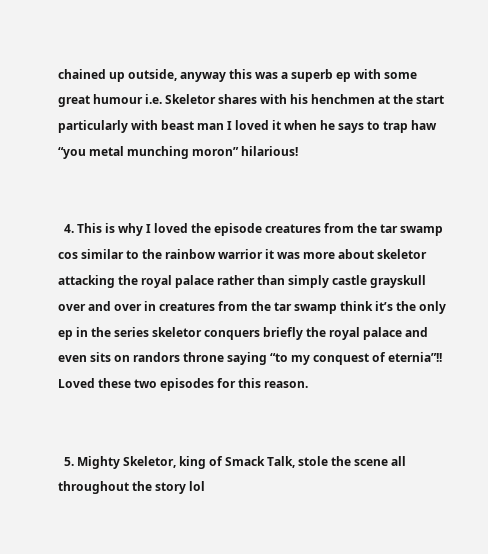chained up outside, anyway this was a superb ep with some great humour i.e. Skeletor shares with his henchmen at the start particularly with beast man I loved it when he says to trap haw “you metal munching moron” hilarious!


  4. This is why I loved the episode creatures from the tar swamp cos similar to the rainbow warrior it was more about skeletor attacking the royal palace rather than simply castle grayskull over and over in creatures from the tar swamp think it’s the only ep in the series skeletor conquers briefly the royal palace and even sits on randors throne saying “to my conquest of eternia”!! Loved these two episodes for this reason.


  5. Mighty Skeletor, king of Smack Talk, stole the scene all throughout the story lol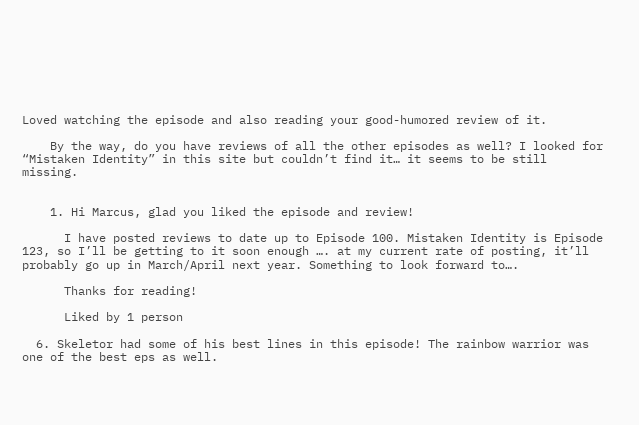Loved watching the episode and also reading your good-humored review of it.

    By the way, do you have reviews of all the other episodes as well? I looked for “Mistaken Identity” in this site but couldn’t find it… it seems to be still missing.


    1. Hi Marcus, glad you liked the episode and review!

      I have posted reviews to date up to Episode 100. Mistaken Identity is Episode 123, so I’ll be getting to it soon enough …. at my current rate of posting, it’ll probably go up in March/April next year. Something to look forward to….

      Thanks for reading!

      Liked by 1 person

  6. Skeletor had some of his best lines in this episode! The rainbow warrior was one of the best eps as well.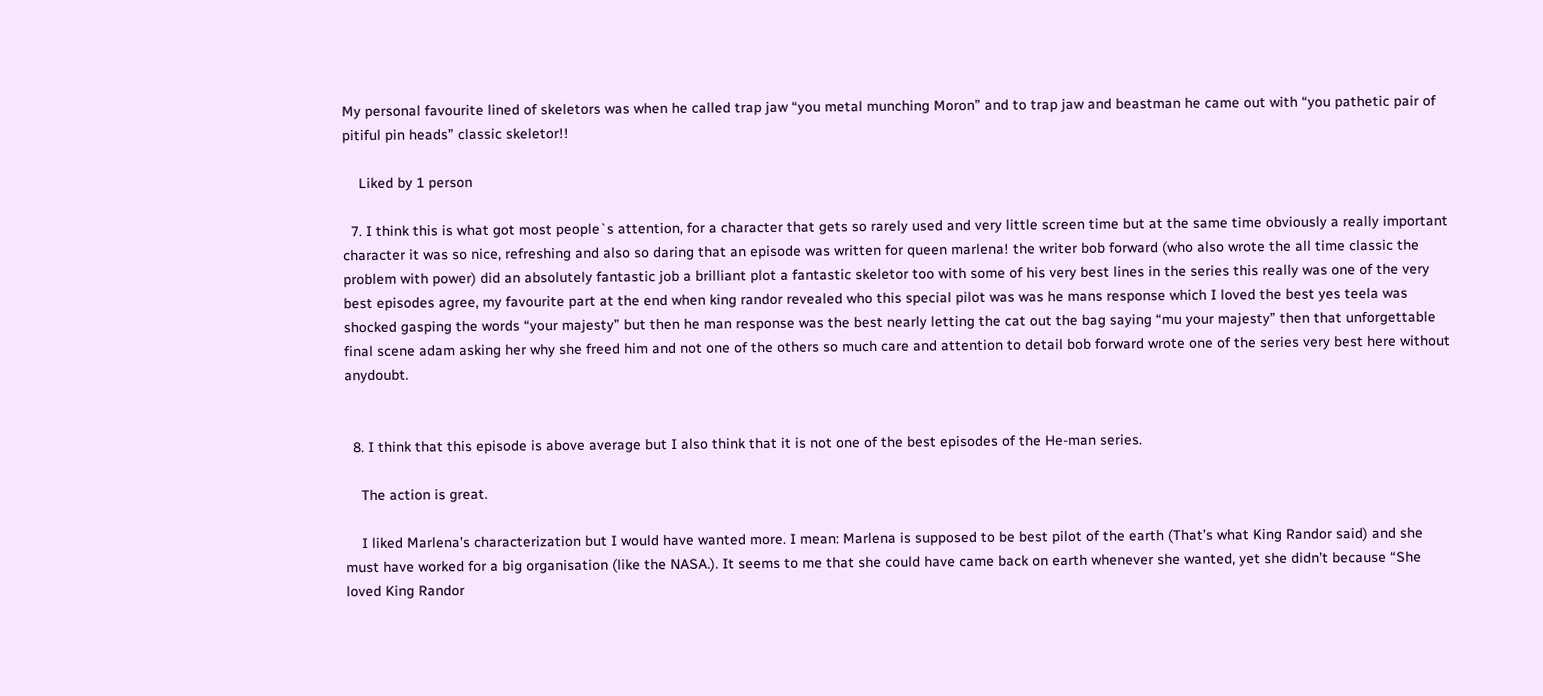My personal favourite lined of skeletors was when he called trap jaw “you metal munching Moron” and to trap jaw and beastman he came out with “you pathetic pair of pitiful pin heads” classic skeletor!!

    Liked by 1 person

  7. I think this is what got most people`s attention, for a character that gets so rarely used and very little screen time but at the same time obviously a really important character it was so nice, refreshing and also so daring that an episode was written for queen marlena! the writer bob forward (who also wrote the all time classic the problem with power) did an absolutely fantastic job a brilliant plot a fantastic skeletor too with some of his very best lines in the series this really was one of the very best episodes agree, my favourite part at the end when king randor revealed who this special pilot was was he mans response which I loved the best yes teela was shocked gasping the words “your majesty” but then he man response was the best nearly letting the cat out the bag saying “mu your majesty” then that unforgettable final scene adam asking her why she freed him and not one of the others so much care and attention to detail bob forward wrote one of the series very best here without anydoubt.


  8. I think that this episode is above average but I also think that it is not one of the best episodes of the He-man series.

    The action is great.

    I liked Marlena’s characterization but I would have wanted more. I mean: Marlena is supposed to be best pilot of the earth (That’s what King Randor said) and she must have worked for a big organisation (like the NASA.). It seems to me that she could have came back on earth whenever she wanted, yet she didn’t because “She loved King Randor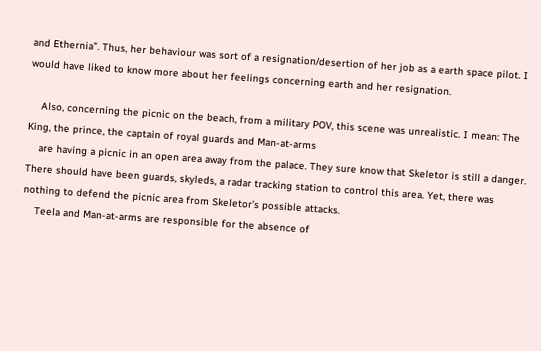and Ethernia”. Thus, her behaviour was sort of a resignation/desertion of her job as a earth space pilot. I would have liked to know more about her feelings concerning earth and her resignation.

    Also, concerning the picnic on the beach, from a military POV, this scene was unrealistic. I mean: The King, the prince, the captain of royal guards and Man-at-arms
    are having a picnic in an open area away from the palace. They sure know that Skeletor is still a danger. There should have been guards, skyleds, a radar tracking station to control this area. Yet, there was nothing to defend the picnic area from Skeletor’s possible attacks.
    Teela and Man-at-arms are responsible for the absence of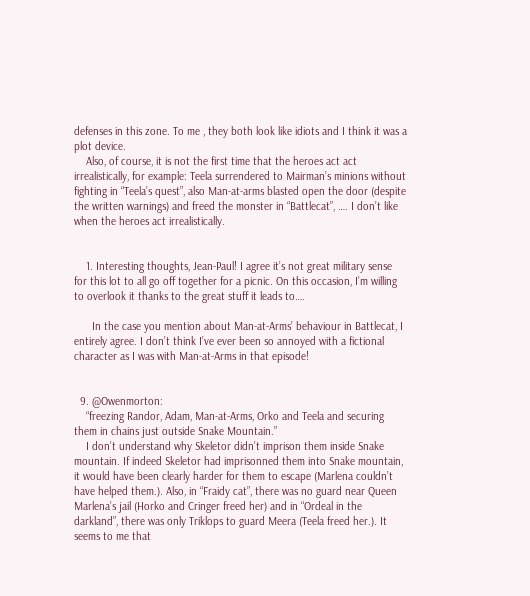defenses in this zone. To me , they both look like idiots and I think it was a plot device.
    Also, of course, it is not the first time that the heroes act act irrealistically, for example: Teela surrendered to Mairman’s minions without fighting in “Teela’s quest”, also Man-at-arms blasted open the door (despite the written warnings) and freed the monster in “Battlecat”, …. I don’t like when the heroes act irrealistically.


    1. Interesting thoughts, Jean-Paul! I agree it’s not great military sense for this lot to all go off together for a picnic. On this occasion, I’m willing to overlook it thanks to the great stuff it leads to….

      In the case you mention about Man-at-Arms’ behaviour in Battlecat, I entirely agree. I don’t think I’ve ever been so annoyed with a fictional character as I was with Man-at-Arms in that episode!


  9. @Owenmorton:
    “freezing Randor, Adam, Man-at-Arms, Orko and Teela and securing them in chains just outside Snake Mountain.”
    I don’t understand why Skeletor didn’t imprison them inside Snake mountain. If indeed Skeletor had imprisonned them into Snake mountain, it would have been clearly harder for them to escape (Marlena couldn’t have helped them.). Also, in “Fraidy cat”, there was no guard near Queen Marlena’s jail (Horko and Cringer freed her) and in “Ordeal in the darkland”, there was only Triklops to guard Meera (Teela freed her.). It seems to me that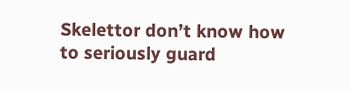Skelettor don’t know how to seriously guard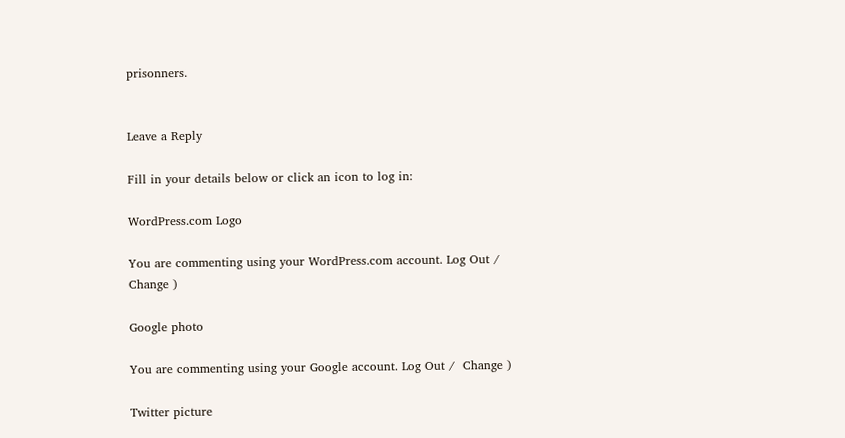prisonners.


Leave a Reply

Fill in your details below or click an icon to log in:

WordPress.com Logo

You are commenting using your WordPress.com account. Log Out /  Change )

Google photo

You are commenting using your Google account. Log Out /  Change )

Twitter picture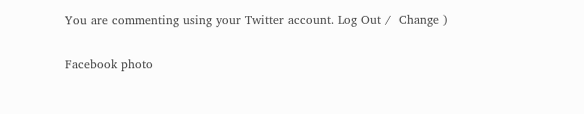You are commenting using your Twitter account. Log Out /  Change )

Facebook photo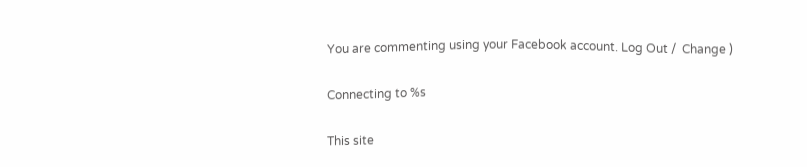You are commenting using your Facebook account. Log Out /  Change )

Connecting to %s

This site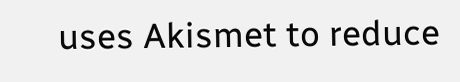uses Akismet to reduce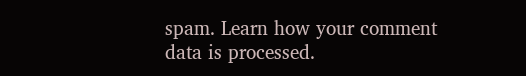spam. Learn how your comment data is processed.